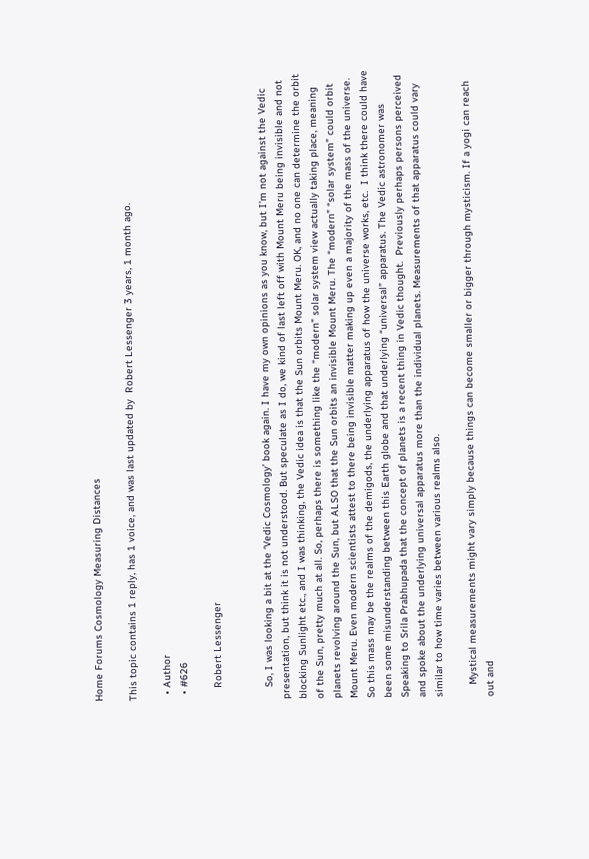Home Forums Cosmology Measuring Distances

This topic contains 1 reply, has 1 voice, and was last updated by  Robert Lessenger 3 years, 1 month ago.

  • Author
  • #626

    Robert Lessenger


    So, I was looking a bit at the ‘Vedic Cosmology’ book again. I have my own opinions as you know, but I’m not against the Vedic presentation, but think it is not understood. But speculate as I do, we kind of last left off with Mount Meru being invisible and not blocking Sunlight etc., and I was thinking, the Vedic idea is that the Sun orbits Mount Meru. OK, and no one can determine the orbit of the Sun, pretty much at all. So, perhaps there is something like the “modern” solar system view actually taking place, meaning planets revolving around the Sun, but ALSO that the Sun orbits an invisible Mount Meru. The “modern” “solar system” could orbit Mount Meru. Even modern scientists attest to there being invisible matter making up even a majority of the mass of the universe. So this mass may be the realms of the demigods, the underlying apparatus of how the universe works, etc.  I think there could have been some misunderstanding between this Earth globe and that underlying “universal” apparatus. The Vedic astronomer was Speaking to Srila Prabhupada that the concept of planets is a recent thing in Vedic thought.  Previously perhaps persons perceived and spoke about the underlying universal apparatus more than the individual planets. Measurements of that apparatus could vary similar to how time varies between various realms also.

    Mystical measurements might vary simply because things can become smaller or bigger through mysticism. If a yogi can reach out and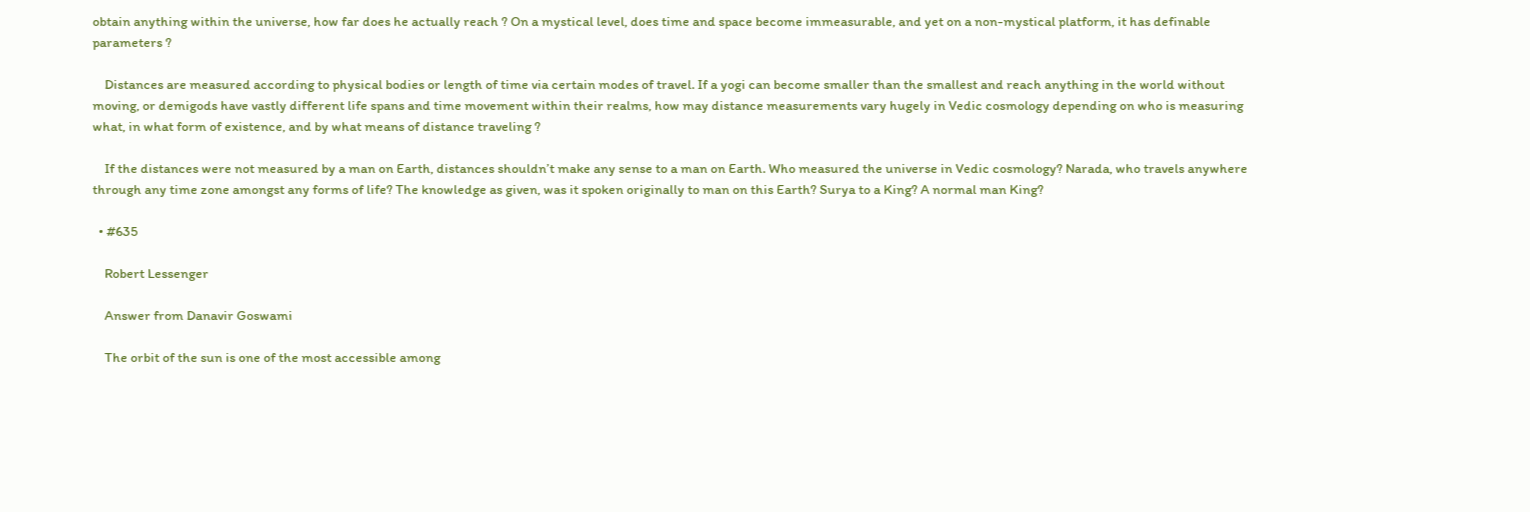obtain anything within the universe, how far does he actually reach ? On a mystical level, does time and space become immeasurable, and yet on a non-mystical platform, it has definable parameters ?

    Distances are measured according to physical bodies or length of time via certain modes of travel. If a yogi can become smaller than the smallest and reach anything in the world without moving, or demigods have vastly different life spans and time movement within their realms, how may distance measurements vary hugely in Vedic cosmology depending on who is measuring what, in what form of existence, and by what means of distance traveling ?

    If the distances were not measured by a man on Earth, distances shouldn’t make any sense to a man on Earth. Who measured the universe in Vedic cosmology? Narada, who travels anywhere through any time zone amongst any forms of life? The knowledge as given, was it spoken originally to man on this Earth? Surya to a King? A normal man King?

  • #635

    Robert Lessenger

    Answer from Danavir Goswami

    The orbit of the sun is one of the most accessible among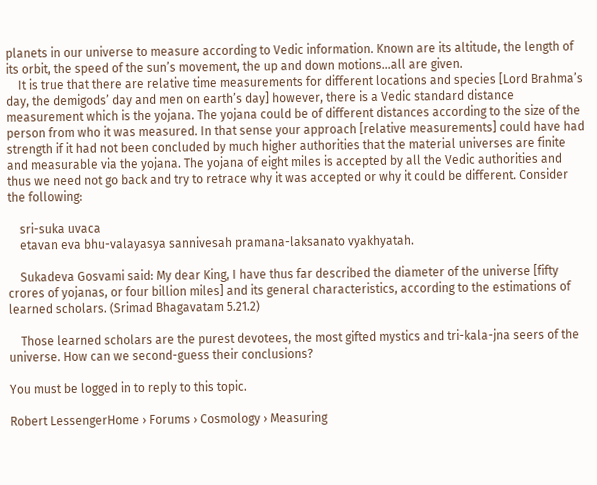planets in our universe to measure according to Vedic information. Known are its altitude, the length of its orbit, the speed of the sun’s movement, the up and down motions…all are given.
    It is true that there are relative time measurements for different locations and species [Lord Brahma’s day, the demigods’ day and men on earth’s day] however, there is a Vedic standard distance measurement which is the yojana. The yojana could be of different distances according to the size of the person from who it was measured. In that sense your approach [relative measurements] could have had strength if it had not been concluded by much higher authorities that the material universes are finite and measurable via the yojana. The yojana of eight miles is accepted by all the Vedic authorities and thus we need not go back and try to retrace why it was accepted or why it could be different. Consider the following:

    sri-suka uvaca
    etavan eva bhu-valayasya sannivesah pramana-laksanato vyakhyatah.

    Sukadeva Gosvami said: My dear King, I have thus far described the diameter of the universe [fifty crores of yojanas, or four billion miles] and its general characteristics, according to the estimations of learned scholars. (Srimad Bhagavatam 5.21.2)

    Those learned scholars are the purest devotees, the most gifted mystics and tri-kala-jna seers of the universe. How can we second-guess their conclusions?

You must be logged in to reply to this topic.

Robert LessengerHome › Forums › Cosmology › Measuring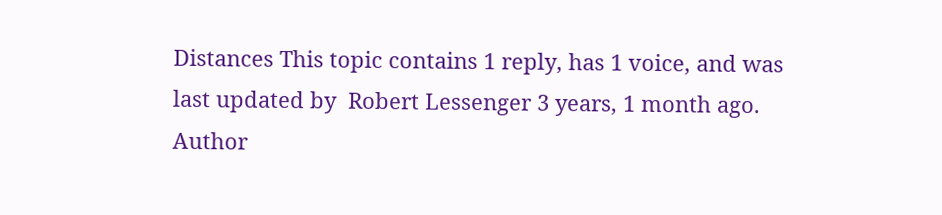Distances This topic contains 1 reply, has 1 voice, and was last updated by  Robert Lessenger 3 years, 1 month ago. Author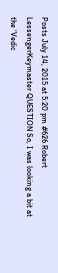Posts July 14, 2015 at 5:20 pm #626 Robert LessengerKeymaster QUESTION So, I was looking a bit at the ‘Vedic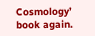Cosmology’ book again.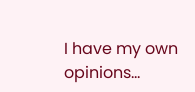I have my own opinions...